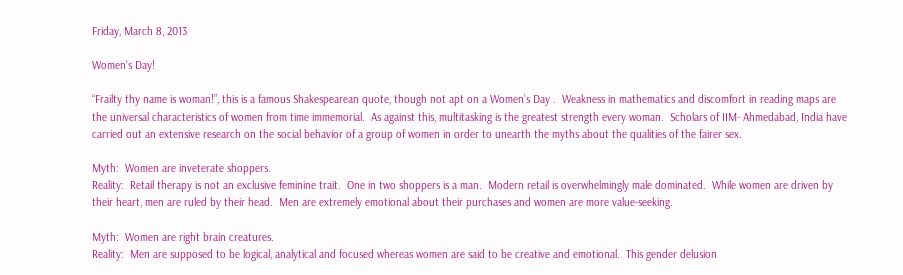Friday, March 8, 2013

Women's Day!

“Frailty thy name is woman!”, this is a famous Shakespearean quote, though not apt on a Women’s Day .  Weakness in mathematics and discomfort in reading maps are the universal characteristics of women from time immemorial.  As against this, multitasking is the greatest strength every woman.  Scholars of IIM- Ahmedabad, India have carried out an extensive research on the social behavior of a group of women in order to unearth the myths about the qualities of the fairer sex.

Myth:  Women are inveterate shoppers.
Reality:  Retail therapy is not an exclusive feminine trait.  One in two shoppers is a man.  Modern retail is overwhelmingly male dominated.  While women are driven by their heart, men are ruled by their head.  Men are extremely emotional about their purchases and women are more value-seeking.

Myth:  Women are right brain creatures.
Reality:  Men are supposed to be logical, analytical and focused whereas women are said to be creative and emotional.  This gender delusion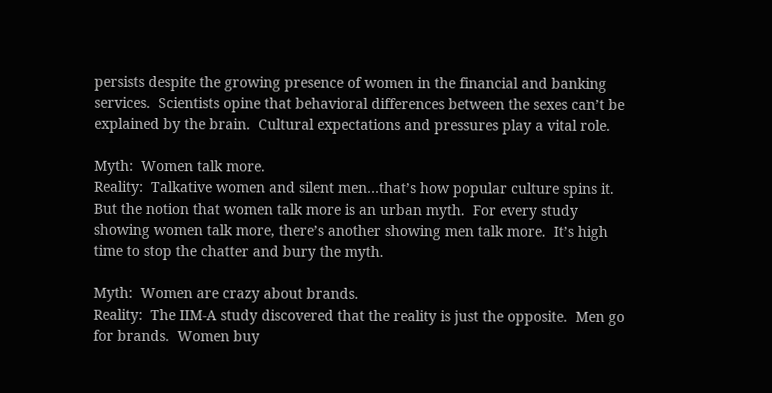persists despite the growing presence of women in the financial and banking services.  Scientists opine that behavioral differences between the sexes can’t be explained by the brain.  Cultural expectations and pressures play a vital role.

Myth:  Women talk more.
Reality:  Talkative women and silent men…that’s how popular culture spins it.  But the notion that women talk more is an urban myth.  For every study showing women talk more, there’s another showing men talk more.  It’s high time to stop the chatter and bury the myth.

Myth:  Women are crazy about brands.
Reality:  The IIM-A study discovered that the reality is just the opposite.  Men go for brands.  Women buy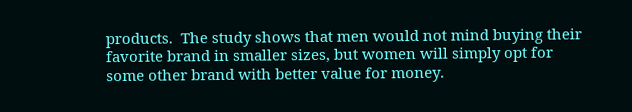products.  The study shows that men would not mind buying their favorite brand in smaller sizes, but women will simply opt for some other brand with better value for money.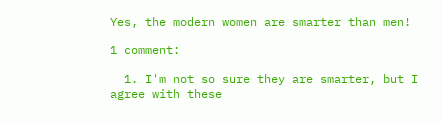Yes, the modern women are smarter than men!

1 comment:

  1. I'm not so sure they are smarter, but I agree with these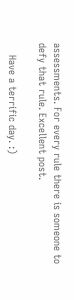assessments. For every rule there is someone to defy that rule. Excellent post.

    Have a terrific day. :)